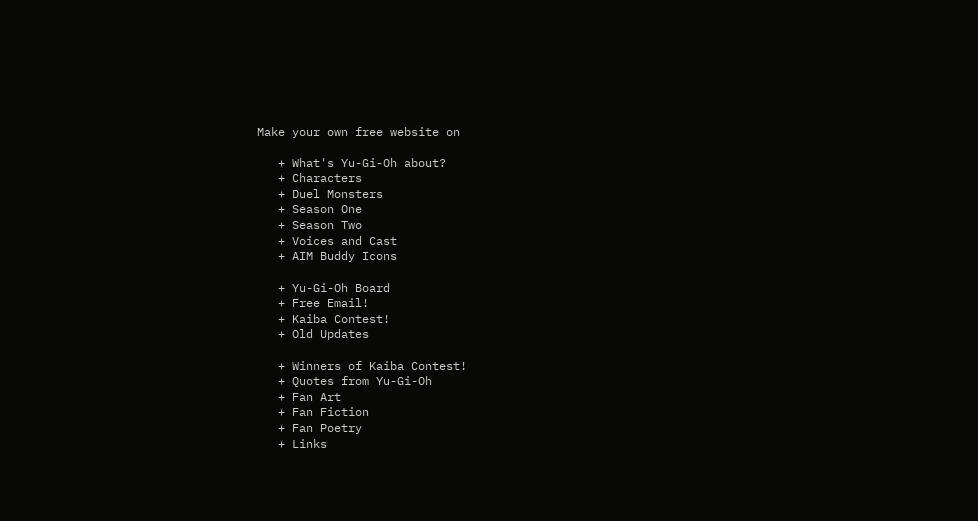Make your own free website on

   + What's Yu-Gi-Oh about?
   + Characters
   + Duel Monsters
   + Season One
   + Season Two
   + Voices and Cast
   + AIM Buddy Icons

   + Yu-Gi-Oh Board
   + Free Email!
   + Kaiba Contest!
   + Old Updates

   + Winners of Kaiba Contest!
   + Quotes from Yu-Gi-Oh
   + Fan Art
   + Fan Fiction
   + Fan Poetry
   + Links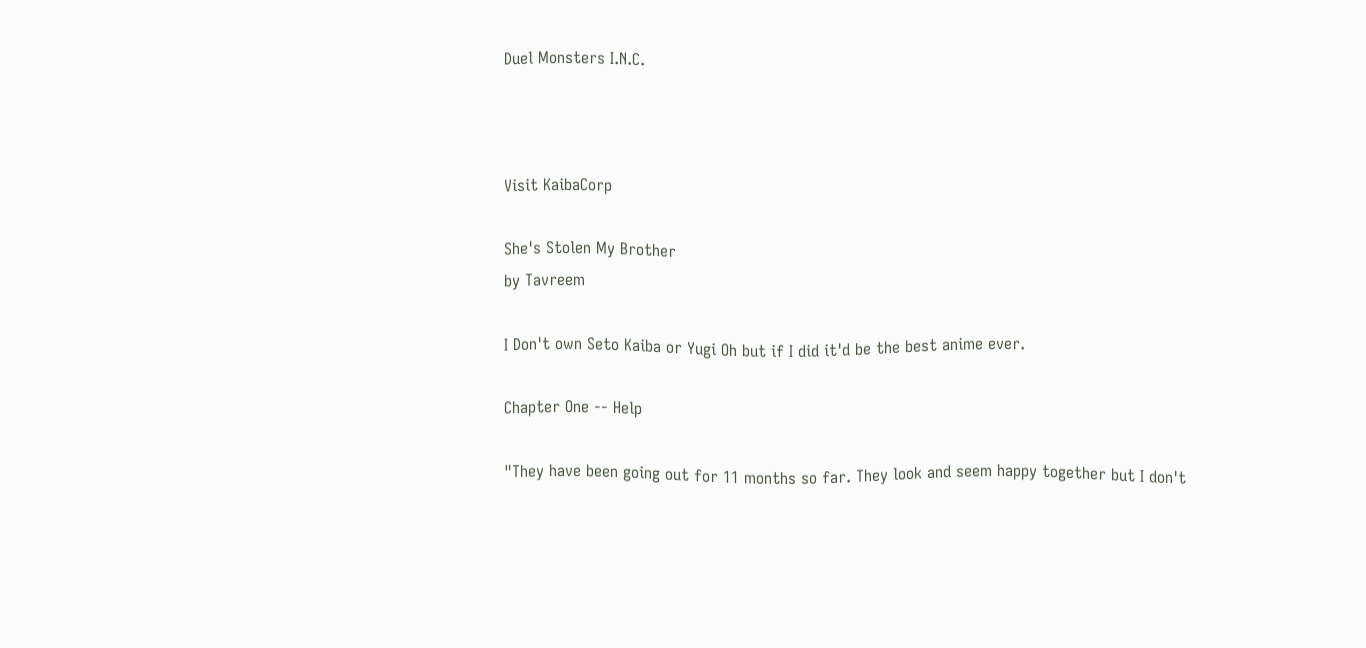Duel Monsters I.N.C.



Visit KaibaCorp

She's Stolen My Brother
by Tavreem

I Don't own Seto Kaiba or Yugi Oh but if I did it'd be the best anime ever.

Chapter One -- Help

"They have been going out for 11 months so far. They look and seem happy together but I don't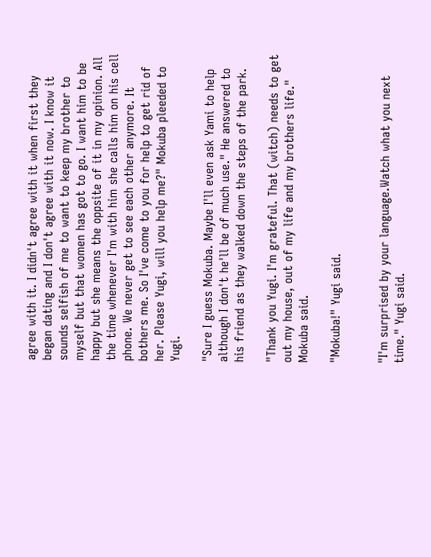agree with it. I didn't agree with it when first they began dating and I don't agree with it now. I know it sounds selfish of me to want to keep my brother to myself but that women has got to go. I want him to be happy but she means the oppsite of it in my opinion. All the time whenever I'm with him she calls him on his cell phone. We never get to see each other anymore. It bothers me. So I've come to you for help to get rid of her. Please Yugi, will you help me?" Mokuba pleeded to Yugi.

"Sure I guess Mokuba. Maybe I'll even ask Yami to help although I don't he'll be of much use." He answered to his friend as they walked down the steps of the park.

"Thank you Yugi. I'm grateful. That (witch) needs to get out my house, out of my life and my brothers life." Mokuba said.

"Mokuba!" Yugi said.


"I'm surprised by your language.Watch what you next time." Yugi said.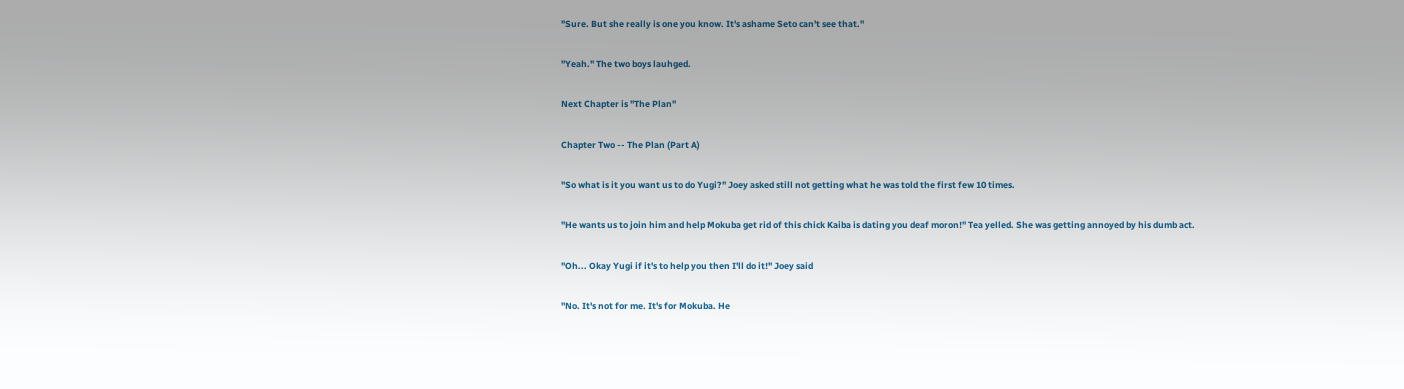"Sure. But she really is one you know. It's ashame Seto can't see that."

"Yeah." The two boys lauhged.

Next Chapter is "The Plan"

Chapter Two -- The Plan (Part A)

"So what is it you want us to do Yugi?" Joey asked still not getting what he was told the first few 10 times.

"He wants us to join him and help Mokuba get rid of this chick Kaiba is dating you deaf moron!" Tea yelled. She was getting annoyed by his dumb act.

"Oh... Okay Yugi if it's to help you then I'll do it!" Joey said

"No. It's not for me. It's for Mokuba. He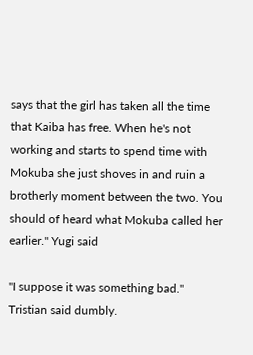says that the girl has taken all the time that Kaiba has free. When he's not working and starts to spend time with Mokuba she just shoves in and ruin a brotherly moment between the two. You should of heard what Mokuba called her earlier." Yugi said

"I suppose it was something bad." Tristian said dumbly.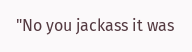"No you jackass it was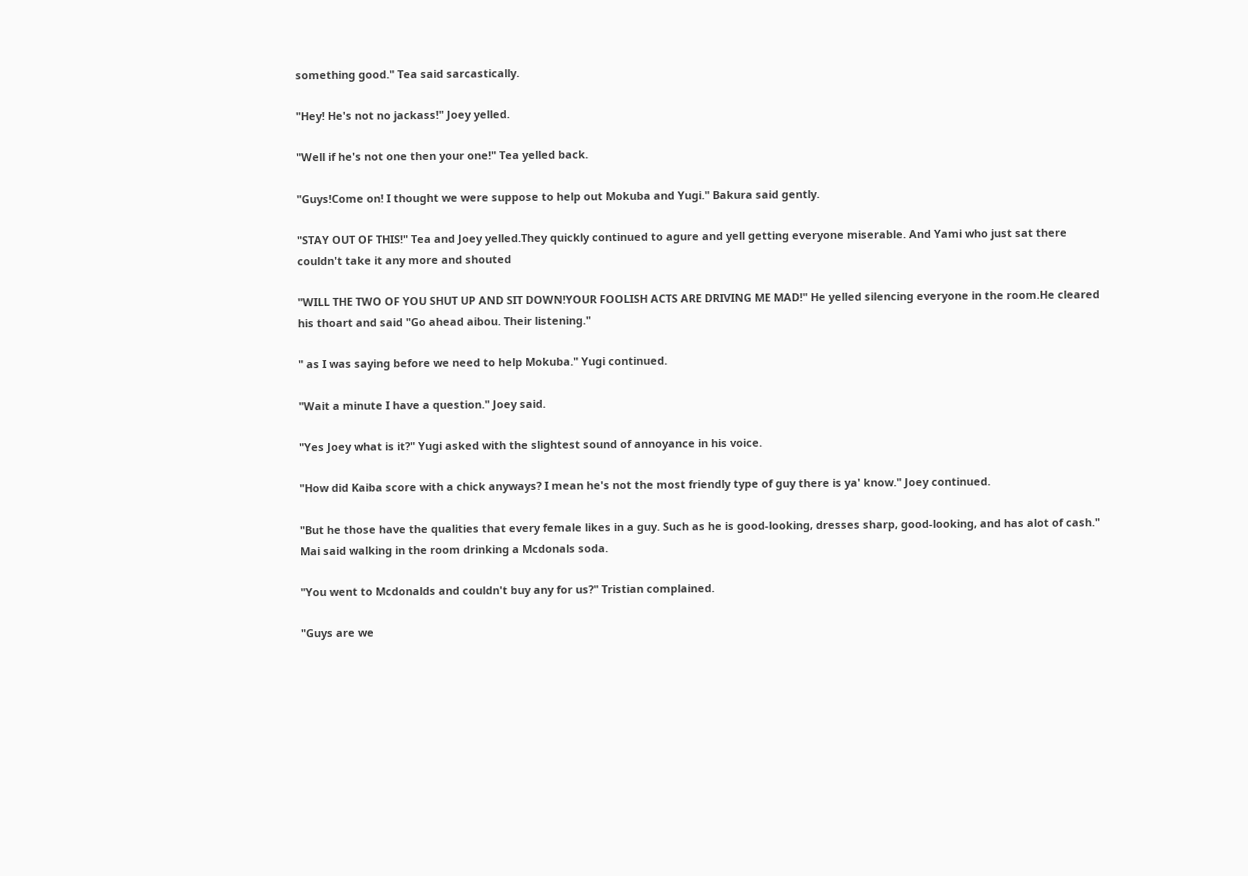something good." Tea said sarcastically.

"Hey! He's not no jackass!" Joey yelled.

"Well if he's not one then your one!" Tea yelled back.

"Guys!Come on! I thought we were suppose to help out Mokuba and Yugi." Bakura said gently.

"STAY OUT OF THIS!" Tea and Joey yelled.They quickly continued to agure and yell getting everyone miserable. And Yami who just sat there couldn't take it any more and shouted

"WILL THE TWO OF YOU SHUT UP AND SIT DOWN!YOUR FOOLISH ACTS ARE DRIVING ME MAD!" He yelled silencing everyone in the room.He cleared his thoart and said "Go ahead aibou. Their listening."

" as I was saying before we need to help Mokuba." Yugi continued.

"Wait a minute I have a question." Joey said.

"Yes Joey what is it?" Yugi asked with the slightest sound of annoyance in his voice.

"How did Kaiba score with a chick anyways? I mean he's not the most friendly type of guy there is ya' know." Joey continued.

"But he those have the qualities that every female likes in a guy. Such as he is good-looking, dresses sharp, good-looking, and has alot of cash." Mai said walking in the room drinking a Mcdonals soda.

"You went to Mcdonalds and couldn't buy any for us?" Tristian complained.

"Guys are we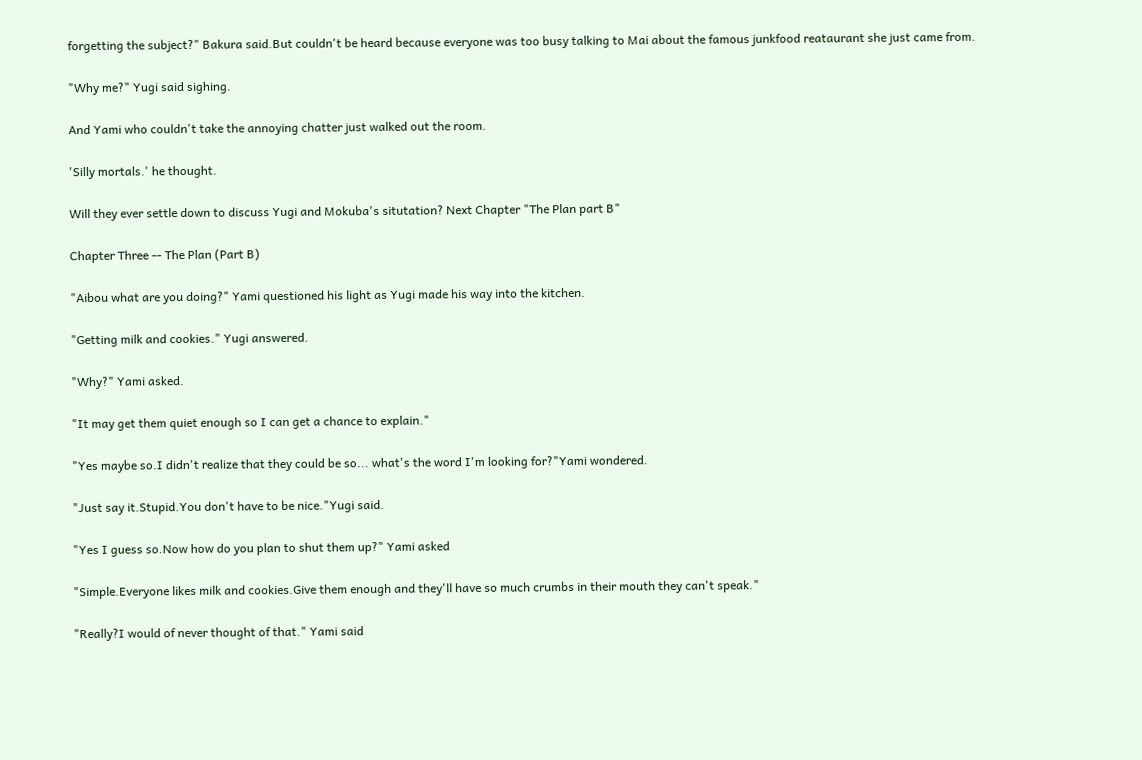forgetting the subject?" Bakura said.But couldn't be heard because everyone was too busy talking to Mai about the famous junkfood reataurant she just came from.

"Why me?" Yugi said sighing.

And Yami who couldn't take the annoying chatter just walked out the room.

'Silly mortals.' he thought.

Will they ever settle down to discuss Yugi and Mokuba's situtation? Next Chapter "The Plan part B"

Chapter Three -- The Plan (Part B)

"Aibou what are you doing?" Yami questioned his light as Yugi made his way into the kitchen.

"Getting milk and cookies." Yugi answered.

"Why?" Yami asked.

"It may get them quiet enough so I can get a chance to explain."

"Yes maybe so.I didn't realize that they could be so... what's the word I'm looking for?"Yami wondered.

"Just say it.Stupid.You don't have to be nice."Yugi said.

"Yes I guess so.Now how do you plan to shut them up?" Yami asked

"Simple.Everyone likes milk and cookies.Give them enough and they'll have so much crumbs in their mouth they can't speak."

"Really?I would of never thought of that." Yami said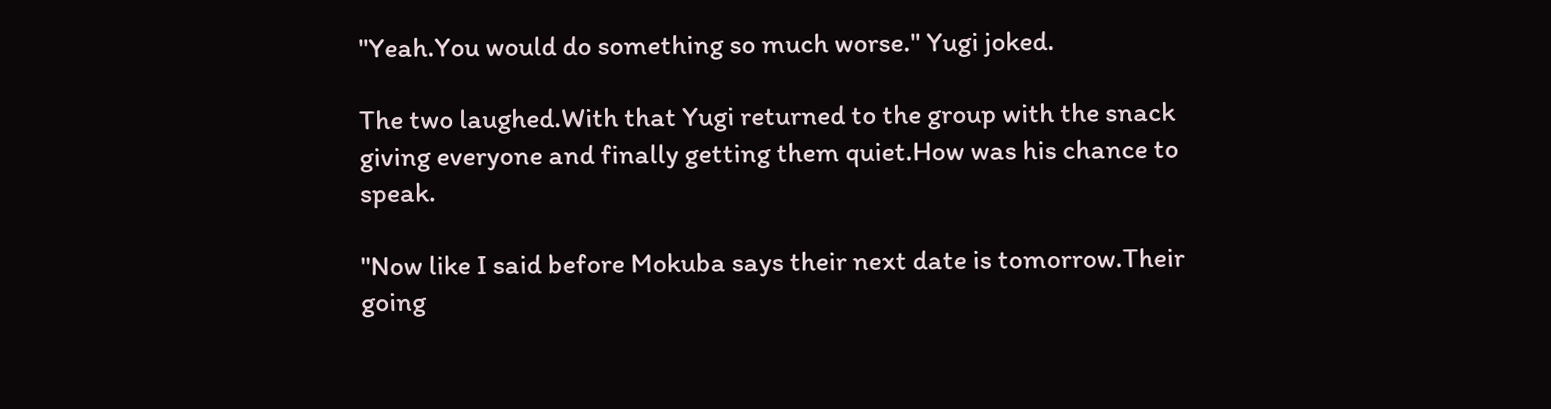"Yeah.You would do something so much worse." Yugi joked.

The two laughed.With that Yugi returned to the group with the snack giving everyone and finally getting them quiet.How was his chance to speak.

"Now like I said before Mokuba says their next date is tomorrow.Their going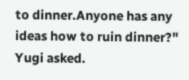to dinner.Anyone has any ideas how to ruin dinner?" Yugi asked.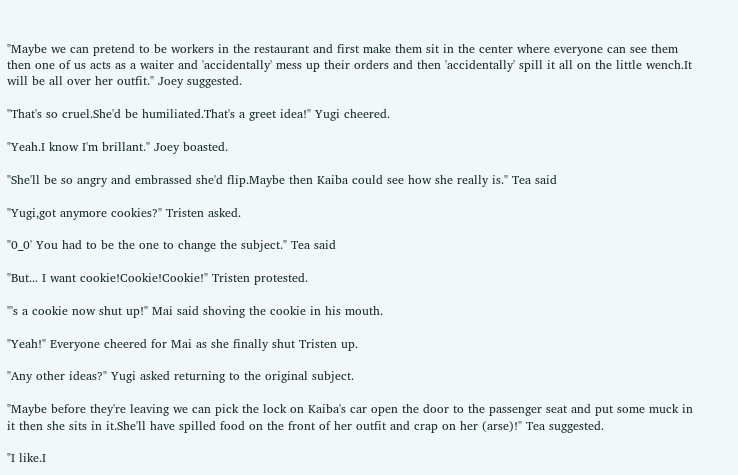"Maybe we can pretend to be workers in the restaurant and first make them sit in the center where everyone can see them then one of us acts as a waiter and 'accidentally' mess up their orders and then 'accidentally' spill it all on the little wench.It will be all over her outfit." Joey suggested.

"That's so cruel.She'd be humiliated.That's a greet idea!" Yugi cheered.

"Yeah.I know I'm brillant." Joey boasted.

"She'll be so angry and embrassed she'd flip.Maybe then Kaiba could see how she really is." Tea said

"Yugi,got anymore cookies?" Tristen asked.

"0_0' You had to be the one to change the subject." Tea said

"But... I want cookie!Cookie!Cookie!" Tristen protested.

"'s a cookie now shut up!" Mai said shoving the cookie in his mouth.

"Yeah!" Everyone cheered for Mai as she finally shut Tristen up.

"Any other ideas?" Yugi asked returning to the original subject.

"Maybe before they're leaving we can pick the lock on Kaiba's car open the door to the passenger seat and put some muck in it then she sits in it.She'll have spilled food on the front of her outfit and crap on her (arse)!" Tea suggested.

"I like.I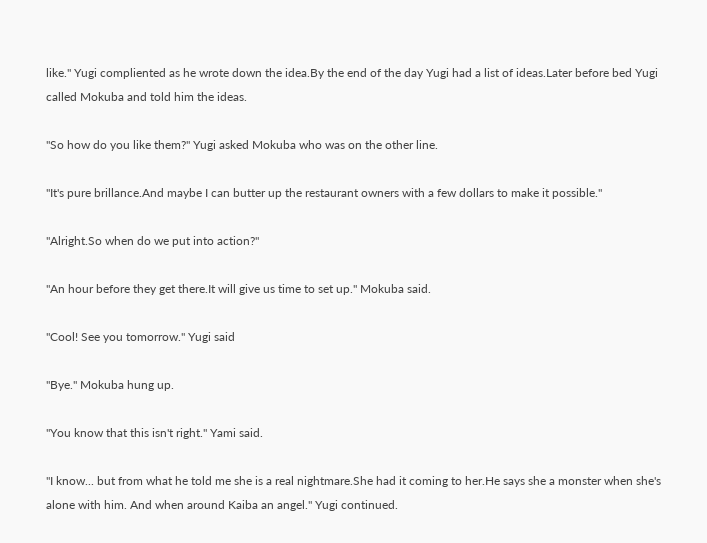like." Yugi compliented as he wrote down the idea.By the end of the day Yugi had a list of ideas.Later before bed Yugi called Mokuba and told him the ideas.

"So how do you like them?" Yugi asked Mokuba who was on the other line.

"It's pure brillance.And maybe I can butter up the restaurant owners with a few dollars to make it possible."

"Alright.So when do we put into action?"

"An hour before they get there.It will give us time to set up." Mokuba said.

"Cool! See you tomorrow." Yugi said

"Bye." Mokuba hung up.

"You know that this isn't right." Yami said.

"I know... but from what he told me she is a real nightmare.She had it coming to her.He says she a monster when she's alone with him. And when around Kaiba an angel." Yugi continued.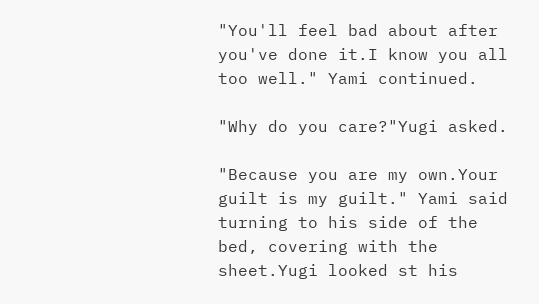"You'll feel bad about after you've done it.I know you all too well." Yami continued.

"Why do you care?"Yugi asked.

"Because you are my own.Your guilt is my guilt." Yami said turning to his side of the bed, covering with the sheet.Yugi looked st his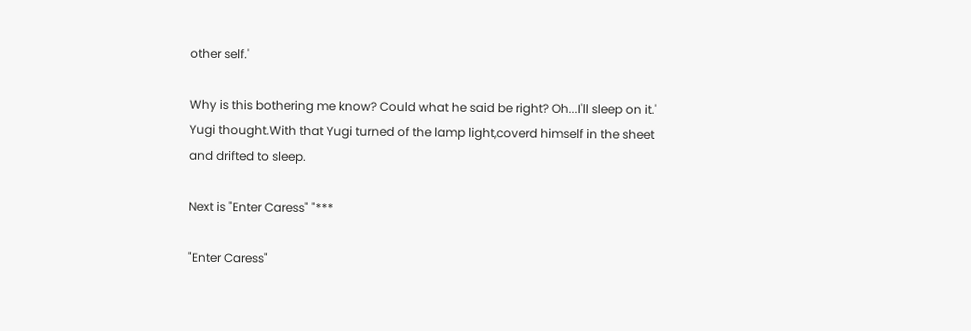other self.'

Why is this bothering me know? Could what he said be right? Oh...I'll sleep on it.' Yugi thought.With that Yugi turned of the lamp light,coverd himself in the sheet and drifted to sleep.

Next is "Enter Caress" "***

"Enter Caress"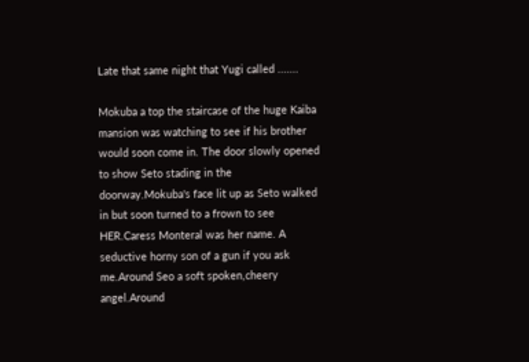Late that same night that Yugi called .......

Mokuba a top the staircase of the huge Kaiba mansion was watching to see if his brother would soon come in. The door slowly opened to show Seto stading in the doorway.Mokuba's face lit up as Seto walked in but soon turned to a frown to see HER.Caress Monteral was her name. A seductive horny son of a gun if you ask me.Around Seo a soft spoken,cheery angel.Around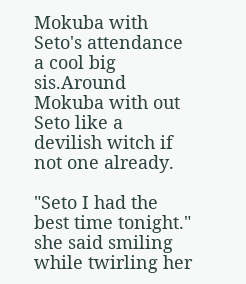Mokuba with Seto's attendance a cool big sis.Around Mokuba with out Seto like a devilish witch if not one already.

"Seto I had the best time tonight." she said smiling while twirling her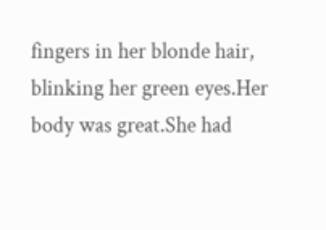fingers in her blonde hair, blinking her green eyes.Her body was great.She had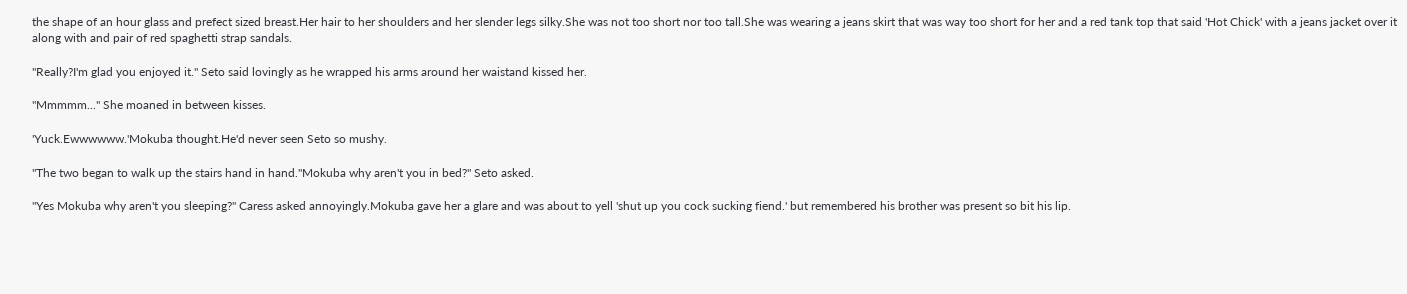the shape of an hour glass and prefect sized breast.Her hair to her shoulders and her slender legs silky.She was not too short nor too tall.She was wearing a jeans skirt that was way too short for her and a red tank top that said 'Hot Chick' with a jeans jacket over it along with and pair of red spaghetti strap sandals.

"Really?I'm glad you enjoyed it." Seto said lovingly as he wrapped his arms around her waistand kissed her.

"Mmmmm..." She moaned in between kisses.

'Yuck.Ewwwwww.'Mokuba thought.He'd never seen Seto so mushy.

"The two began to walk up the stairs hand in hand."Mokuba why aren't you in bed?" Seto asked.

"Yes Mokuba why aren't you sleeping?" Caress asked annoyingly.Mokuba gave her a glare and was about to yell 'shut up you cock sucking fiend.' but remembered his brother was present so bit his lip.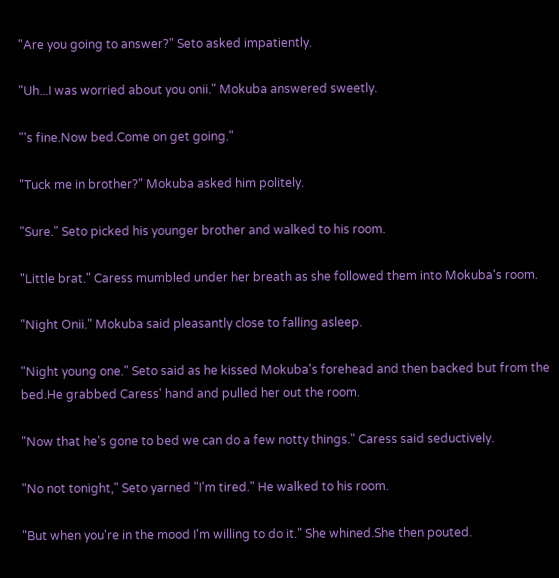"Are you going to answer?" Seto asked impatiently.

"Uh...I was worried about you onii." Mokuba answered sweetly.

"'s fine.Now bed.Come on get going."

"Tuck me in brother?" Mokuba asked him politely.

"Sure." Seto picked his younger brother and walked to his room.

"Little brat." Caress mumbled under her breath as she followed them into Mokuba's room.

"Night Onii." Mokuba said pleasantly close to falling asleep.

"Night young one." Seto said as he kissed Mokuba's forehead and then backed but from the bed.He grabbed Caress' hand and pulled her out the room.

"Now that he's gone to bed we can do a few notty things." Caress said seductively.

"No not tonight," Seto yarned "I'm tired." He walked to his room.

"But when you're in the mood I'm willing to do it." She whined.She then pouted.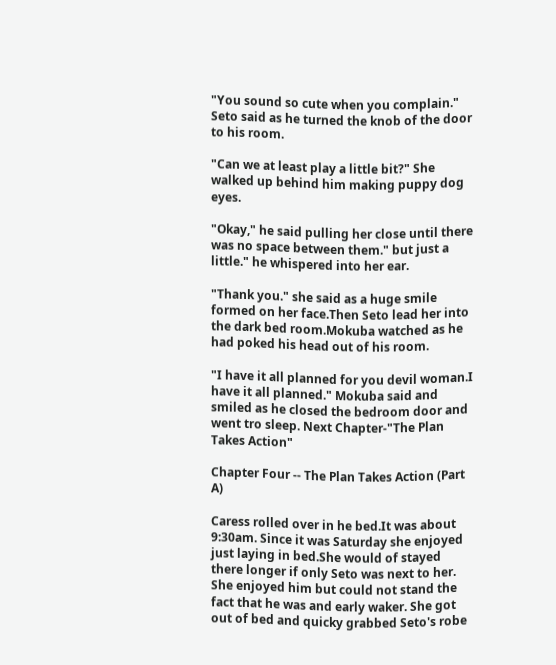"You sound so cute when you complain." Seto said as he turned the knob of the door to his room.

"Can we at least play a little bit?" She walked up behind him making puppy dog eyes.

"Okay," he said pulling her close until there was no space between them." but just a little." he whispered into her ear.

"Thank you." she said as a huge smile formed on her face.Then Seto lead her into the dark bed room.Mokuba watched as he had poked his head out of his room.

"I have it all planned for you devil woman.I have it all planned." Mokuba said and smiled as he closed the bedroom door and went tro sleep. Next Chapter-"The Plan Takes Action"

Chapter Four -- The Plan Takes Action (Part A)

Caress rolled over in he bed.It was about 9:30am. Since it was Saturday she enjoyed just laying in bed.She would of stayed there longer if only Seto was next to her. She enjoyed him but could not stand the fact that he was and early waker. She got out of bed and quicky grabbed Seto's robe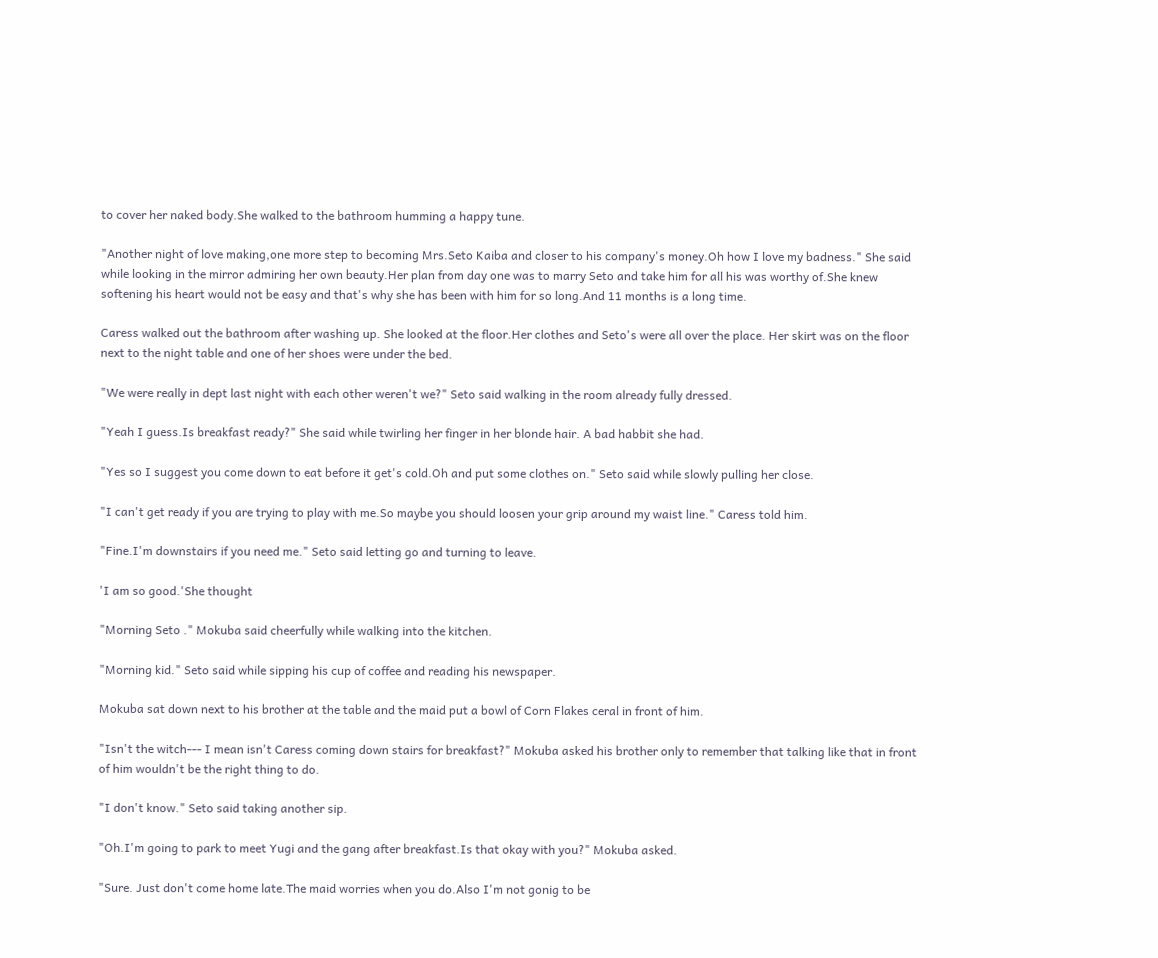to cover her naked body.She walked to the bathroom humming a happy tune.

"Another night of love making,one more step to becoming Mrs.Seto Kaiba and closer to his company's money.Oh how I love my badness." She said while looking in the mirror admiring her own beauty.Her plan from day one was to marry Seto and take him for all his was worthy of.She knew softening his heart would not be easy and that's why she has been with him for so long.And 11 months is a long time.

Caress walked out the bathroom after washing up. She looked at the floor.Her clothes and Seto's were all over the place. Her skirt was on the floor next to the night table and one of her shoes were under the bed.

"We were really in dept last night with each other weren't we?" Seto said walking in the room already fully dressed.

"Yeah I guess.Is breakfast ready?" She said while twirling her finger in her blonde hair. A bad habbit she had.

"Yes so I suggest you come down to eat before it get's cold.Oh and put some clothes on." Seto said while slowly pulling her close.

"I can't get ready if you are trying to play with me.So maybe you should loosen your grip around my waist line." Caress told him.

"Fine.I'm downstairs if you need me." Seto said letting go and turning to leave.

'I am so good.'She thought

"Morning Seto ." Mokuba said cheerfully while walking into the kitchen.

"Morning kid." Seto said while sipping his cup of coffee and reading his newspaper.

Mokuba sat down next to his brother at the table and the maid put a bowl of Corn Flakes ceral in front of him.

"Isn't the witch--- I mean isn't Caress coming down stairs for breakfast?" Mokuba asked his brother only to remember that talking like that in front of him wouldn't be the right thing to do.

"I don't know." Seto said taking another sip.

"Oh.I'm going to park to meet Yugi and the gang after breakfast.Is that okay with you?" Mokuba asked.

"Sure. Just don't come home late.The maid worries when you do.Also I'm not gonig to be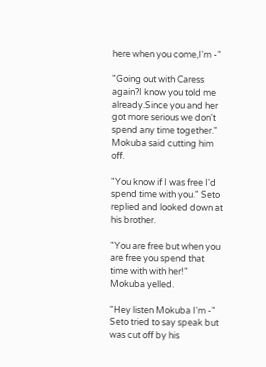here when you come,I'm -"

"Going out with Caress again?I know you told me already.Since you and her got more serious we don't spend any time together." Mokuba said cutting him off.

"You know if I was free I'd spend time with you." Seto replied and looked down at his brother.

"You are free but when you are free you spend that time with with her!" Mokuba yelled.

"Hey listen Mokuba I'm -" Seto tried to say speak but was cut off by his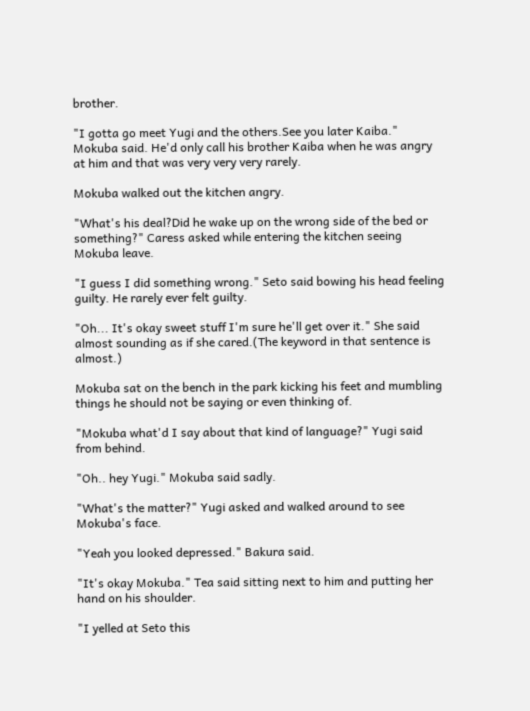brother.

"I gotta go meet Yugi and the others.See you later Kaiba." Mokuba said. He'd only call his brother Kaiba when he was angry at him and that was very very very rarely.

Mokuba walked out the kitchen angry.

"What's his deal?Did he wake up on the wrong side of the bed or something?" Caress asked while entering the kitchen seeing Mokuba leave.

"I guess I did something wrong." Seto said bowing his head feeling guilty. He rarely ever felt guilty.

"Oh... It's okay sweet stuff I'm sure he'll get over it." She said almost sounding as if she cared.(The keyword in that sentence is almost.)

Mokuba sat on the bench in the park kicking his feet and mumbling things he should not be saying or even thinking of.

"Mokuba what'd I say about that kind of language?" Yugi said from behind.

"Oh.. hey Yugi." Mokuba said sadly.

"What's the matter?" Yugi asked and walked around to see Mokuba's face.

"Yeah you looked depressed." Bakura said.

"It's okay Mokuba." Tea said sitting next to him and putting her hand on his shoulder.

"I yelled at Seto this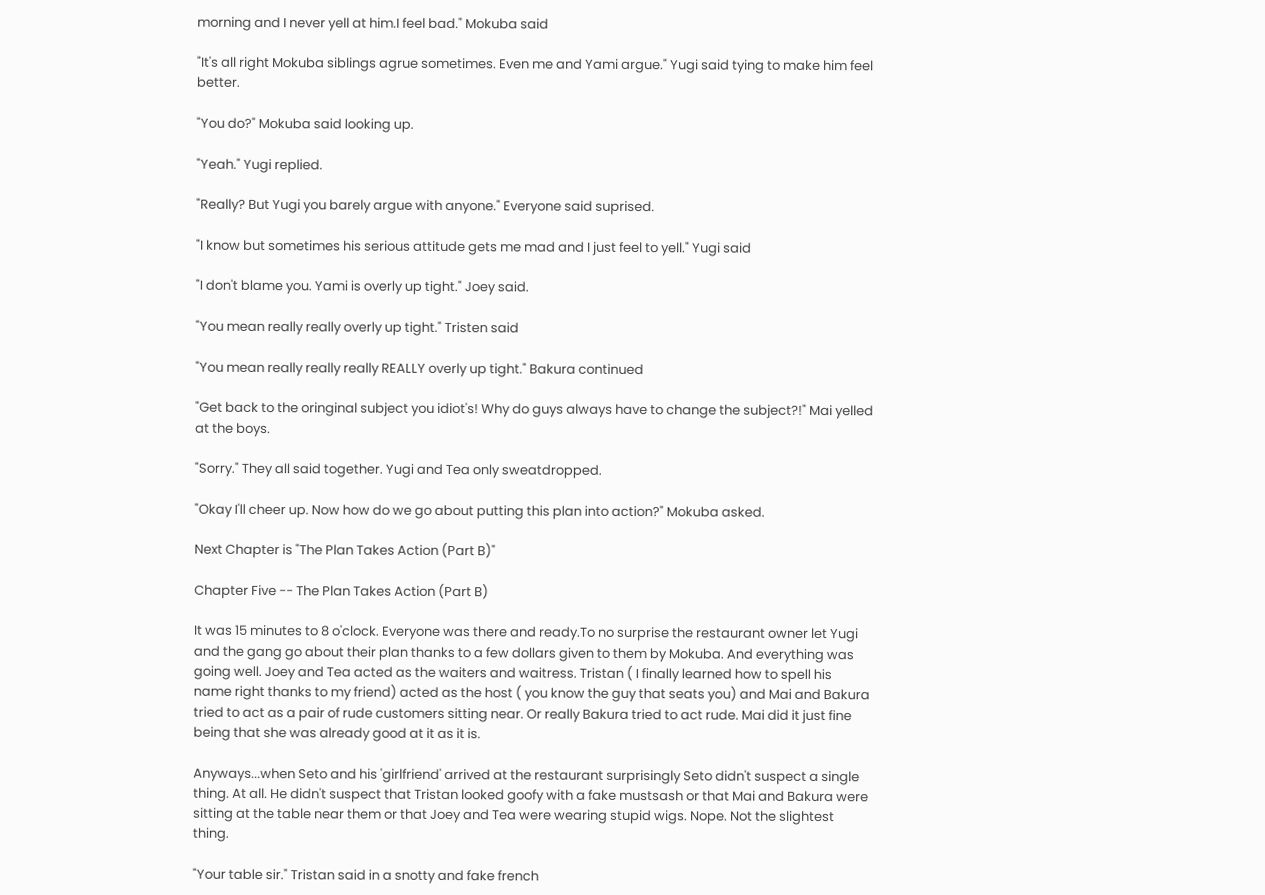morning and I never yell at him.I feel bad." Mokuba said

"It's all right Mokuba siblings agrue sometimes. Even me and Yami argue." Yugi said tying to make him feel better.

"You do?" Mokuba said looking up.

"Yeah." Yugi replied.

"Really? But Yugi you barely argue with anyone." Everyone said suprised.

"I know but sometimes his serious attitude gets me mad and I just feel to yell." Yugi said

"I don't blame you. Yami is overly up tight." Joey said.

"You mean really really overly up tight." Tristen said

"You mean really really really REALLY overly up tight." Bakura continued

"Get back to the oringinal subject you idiot's! Why do guys always have to change the subject?!" Mai yelled at the boys.

"Sorry." They all said together. Yugi and Tea only sweatdropped.

"Okay I'll cheer up. Now how do we go about putting this plan into action?" Mokuba asked.

Next Chapter is "The Plan Takes Action (Part B)"

Chapter Five -- The Plan Takes Action (Part B)

It was 15 minutes to 8 o'clock. Everyone was there and ready.To no surprise the restaurant owner let Yugi and the gang go about their plan thanks to a few dollars given to them by Mokuba. And everything was going well. Joey and Tea acted as the waiters and waitress. Tristan ( I finally learned how to spell his name right thanks to my friend) acted as the host ( you know the guy that seats you) and Mai and Bakura tried to act as a pair of rude customers sitting near. Or really Bakura tried to act rude. Mai did it just fine being that she was already good at it as it is.

Anyways...when Seto and his 'girlfriend' arrived at the restaurant surprisingly Seto didn't suspect a single thing. At all. He didn't suspect that Tristan looked goofy with a fake mustsash or that Mai and Bakura were sitting at the table near them or that Joey and Tea were wearing stupid wigs. Nope. Not the slightest thing.

"Your table sir." Tristan said in a snotty and fake french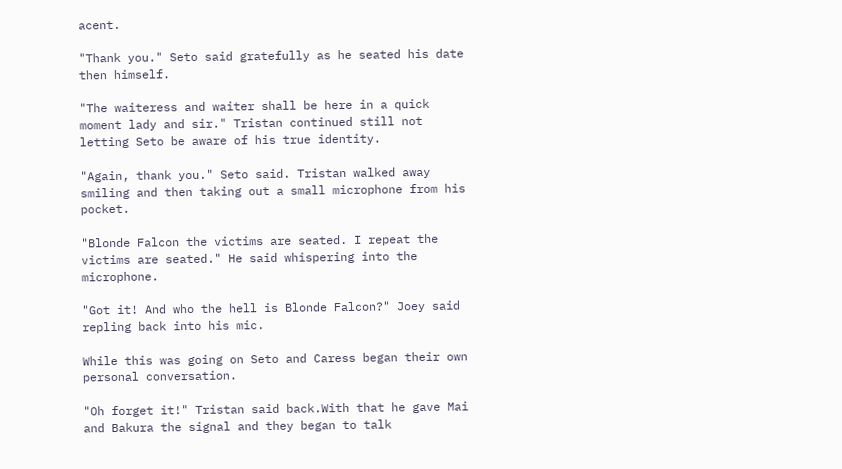acent.

"Thank you." Seto said gratefully as he seated his date then himself.

"The waiteress and waiter shall be here in a quick moment lady and sir." Tristan continued still not letting Seto be aware of his true identity.

"Again, thank you." Seto said. Tristan walked away smiling and then taking out a small microphone from his pocket.

"Blonde Falcon the victims are seated. I repeat the victims are seated." He said whispering into the microphone.

"Got it! And who the hell is Blonde Falcon?" Joey said repling back into his mic.

While this was going on Seto and Caress began their own personal conversation.

"Oh forget it!" Tristan said back.With that he gave Mai and Bakura the signal and they began to talk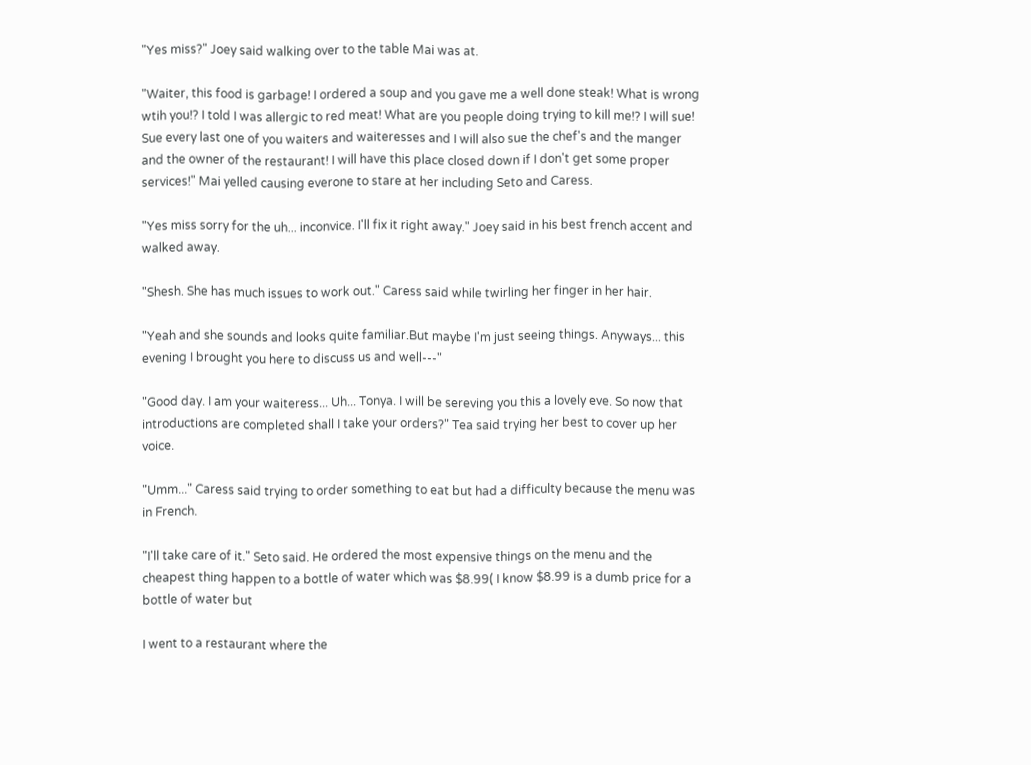"Yes miss?" Joey said walking over to the table Mai was at.

"Waiter, this food is garbage! I ordered a soup and you gave me a well done steak! What is wrong wtih you!? I told I was allergic to red meat! What are you people doing trying to kill me!? I will sue! Sue every last one of you waiters and waiteresses and I will also sue the chef's and the manger and the owner of the restaurant! I will have this place closed down if I don't get some proper services!" Mai yelled causing everone to stare at her including Seto and Caress.

"Yes miss sorry for the uh... inconvice. I'll fix it right away." Joey said in his best french accent and walked away.

"Shesh. She has much issues to work out." Caress said while twirling her finger in her hair.

"Yeah and she sounds and looks quite familiar.But maybe I'm just seeing things. Anyways... this evening I brought you here to discuss us and well---"

"Good day. I am your waiteress... Uh... Tonya. I will be sereving you this a lovely eve. So now that introductions are completed shall I take your orders?" Tea said trying her best to cover up her voice.

"Umm..." Caress said trying to order something to eat but had a difficulty because the menu was in French.

"I'll take care of it." Seto said. He ordered the most expensive things on the menu and the cheapest thing happen to a bottle of water which was $8.99( I know $8.99 is a dumb price for a bottle of water but

I went to a restaurant where the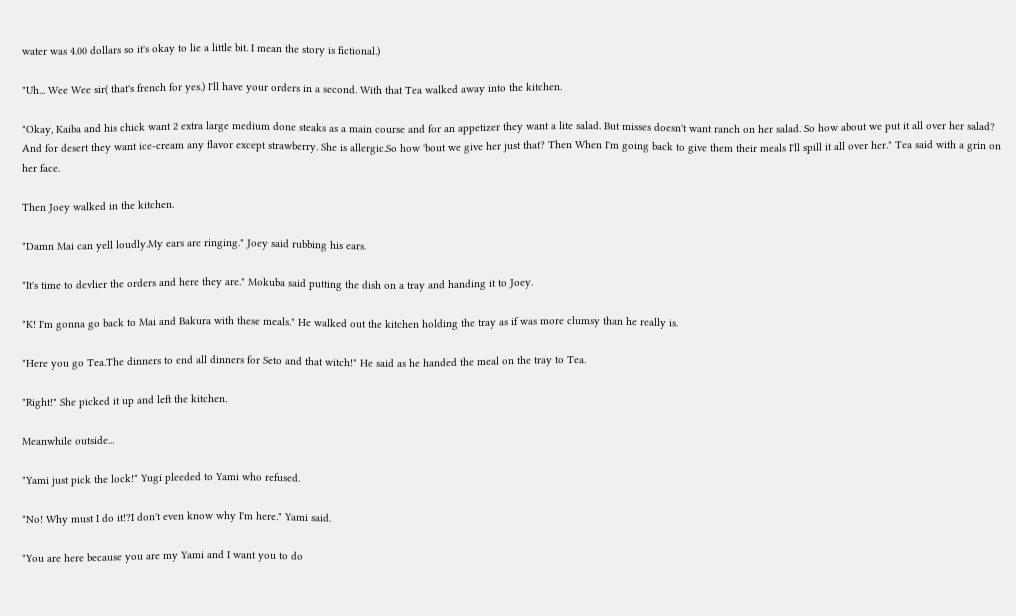water was 4.00 dollars so it's okay to lie a little bit. I mean the story is fictional.)

"Uh... Wee Wee sir( that's french for yes.) I'll have your orders in a second. With that Tea walked away into the kitchen.

"Okay, Kaiba and his chick want 2 extra large medium done steaks as a main course and for an appetizer they want a lite salad. But misses doesn't want ranch on her salad. So how about we put it all over her salad? And for desert they want ice-cream any flavor except strawberry. She is allergic.So how 'bout we give her just that? Then When I'm going back to give them their meals I'll spill it all over her." Tea said with a grin on her face.

Then Joey walked in the kitchen.

"Damn Mai can yell loudly.My ears are ringing." Joey said rubbing his ears.

"It's time to devlier the orders and here they are." Mokuba said putting the dish on a tray and handing it to Joey.

"K! I'm gonna go back to Mai and Bakura with these meals." He walked out the kitchen holding the tray as if was more clumsy than he really is.

"Here you go Tea.The dinners to end all dinners for Seto and that witch!" He said as he handed the meal on the tray to Tea.

"Right!" She picked it up and left the kitchen.

Meanwhile outside...

"Yami just pick the lock!" Yugi pleeded to Yami who refused.

"No! Why must I do it!?I don't even know why I'm here." Yami said.

"You are here because you are my Yami and I want you to do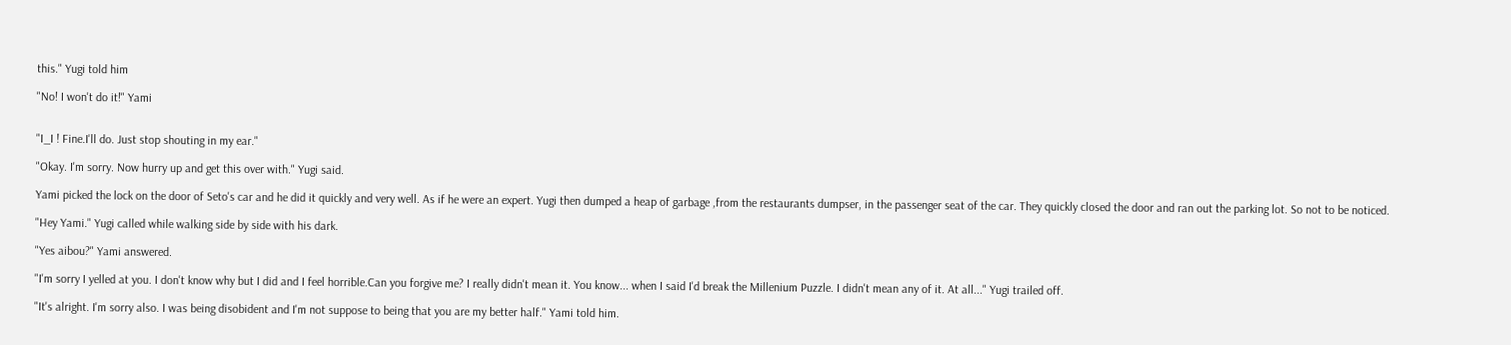this." Yugi told him

"No! I won't do it!" Yami


"I_I ! Fine.I'll do. Just stop shouting in my ear."

"Okay. I'm sorry. Now hurry up and get this over with." Yugi said.

Yami picked the lock on the door of Seto's car and he did it quickly and very well. As if he were an expert. Yugi then dumped a heap of garbage ,from the restaurants dumpser, in the passenger seat of the car. They quickly closed the door and ran out the parking lot. So not to be noticed.

"Hey Yami." Yugi called while walking side by side with his dark.

"Yes aibou?" Yami answered.

"I'm sorry I yelled at you. I don't know why but I did and I feel horrible.Can you forgive me? I really didn't mean it. You know... when I said I'd break the Millenium Puzzle. I didn't mean any of it. At all..." Yugi trailed off.

"It's alright. I'm sorry also. I was being disobident and I'm not suppose to being that you are my better half." Yami told him.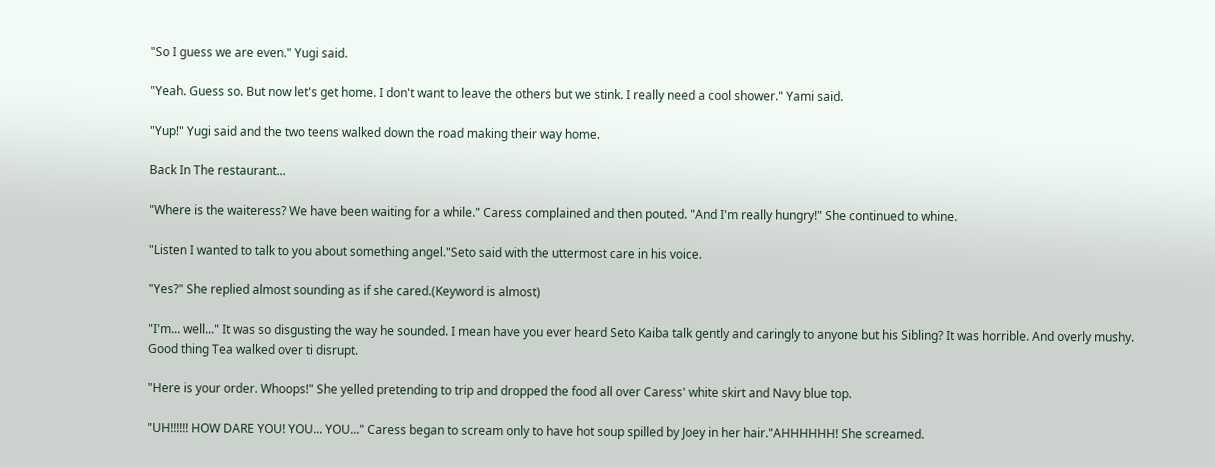"So I guess we are even." Yugi said.

"Yeah. Guess so. But now let's get home. I don't want to leave the others but we stink. I really need a cool shower." Yami said.

"Yup!" Yugi said and the two teens walked down the road making their way home.

Back In The restaurant...

"Where is the waiteress? We have been waiting for a while." Caress complained and then pouted. "And I'm really hungry!" She continued to whine.

"Listen I wanted to talk to you about something angel."Seto said with the uttermost care in his voice.

"Yes?" She replied almost sounding as if she cared.(Keyword is almost)

"I'm... well..." It was so disgusting the way he sounded. I mean have you ever heard Seto Kaiba talk gently and caringly to anyone but his Sibling? It was horrible. And overly mushy. Good thing Tea walked over ti disrupt.

"Here is your order. Whoops!" She yelled pretending to trip and dropped the food all over Caress' white skirt and Navy blue top.

"UH!!!!!! HOW DARE YOU! YOU... YOU..." Caress began to scream only to have hot soup spilled by Joey in her hair."AHHHHHH! She screamed.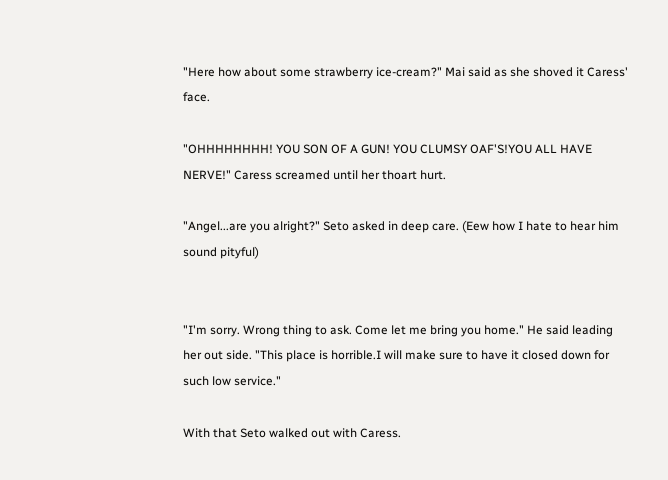"Here how about some strawberry ice-cream?" Mai said as she shoved it Caress' face.

"OHHHHHHHH! YOU SON OF A GUN! YOU CLUMSY OAF'S!YOU ALL HAVE NERVE!" Caress screamed until her thoart hurt.

"Angel...are you alright?" Seto asked in deep care. (Eew how I hate to hear him sound pityful)


"I'm sorry. Wrong thing to ask. Come let me bring you home." He said leading her out side. "This place is horrible.I will make sure to have it closed down for such low service."

With that Seto walked out with Caress.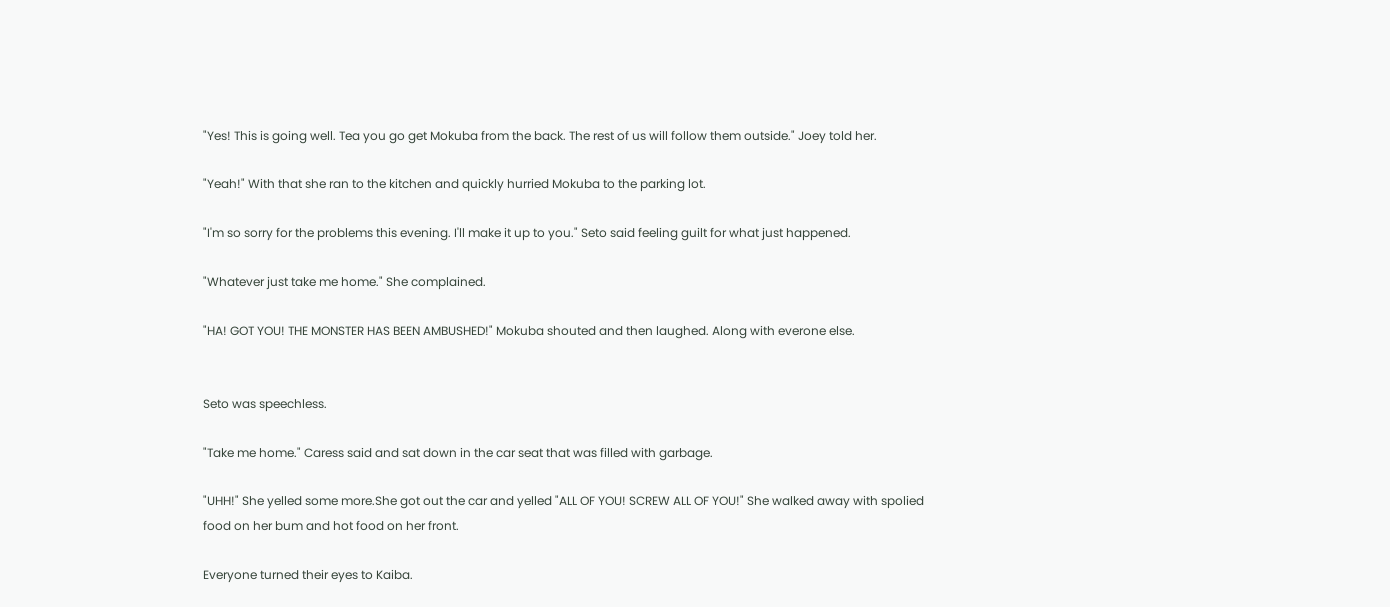"Yes! This is going well. Tea you go get Mokuba from the back. The rest of us will follow them outside." Joey told her.

"Yeah!" With that she ran to the kitchen and quickly hurried Mokuba to the parking lot.

"I'm so sorry for the problems this evening. I'll make it up to you." Seto said feeling guilt for what just happened.

"Whatever just take me home." She complained.

"HA! GOT YOU! THE MONSTER HAS BEEN AMBUSHED!" Mokuba shouted and then laughed. Along with everone else.


Seto was speechless.

"Take me home." Caress said and sat down in the car seat that was filled with garbage.

"UHH!" She yelled some more.She got out the car and yelled "ALL OF YOU! SCREW ALL OF YOU!" She walked away with spolied food on her bum and hot food on her front.

Everyone turned their eyes to Kaiba.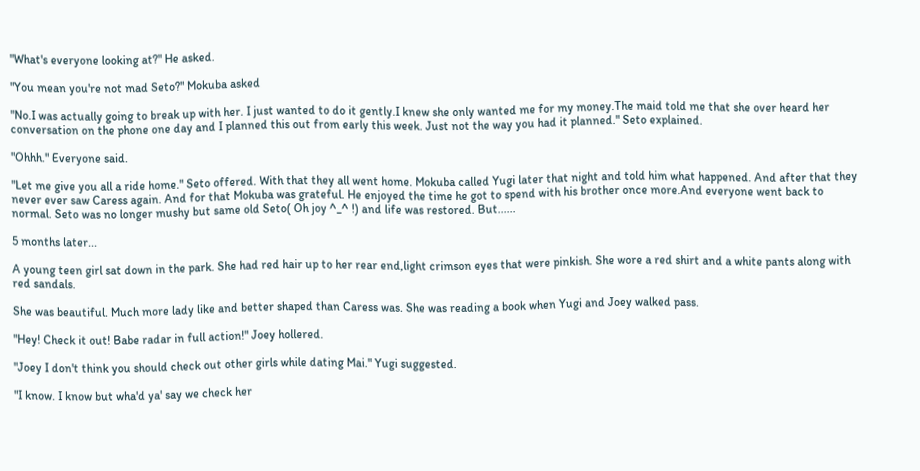"What's everyone looking at?" He asked.

"You mean you're not mad Seto?" Mokuba asked

"No.I was actually going to break up with her. I just wanted to do it gently.I knew she only wanted me for my money.The maid told me that she over heard her conversation on the phone one day and I planned this out from early this week. Just not the way you had it planned." Seto explained.

"Ohhh." Everyone said.

"Let me give you all a ride home." Seto offered. With that they all went home. Mokuba called Yugi later that night and told him what happened. And after that they never ever saw Caress again. And for that Mokuba was grateful. He enjoyed the time he got to spend with his brother once more.And everyone went back to normal. Seto was no longer mushy but same old Seto( Oh joy ^_^ !) and life was restored. But......

5 months later...

A young teen girl sat down in the park. She had red hair up to her rear end,light crimson eyes that were pinkish. She wore a red shirt and a white pants along with red sandals.

She was beautiful. Much more lady like and better shaped than Caress was. She was reading a book when Yugi and Joey walked pass.

"Hey! Check it out! Babe radar in full action!" Joey hollered.

"Joey I don't think you should check out other girls while dating Mai." Yugi suggested.

"I know. I know but wha'd ya' say we check her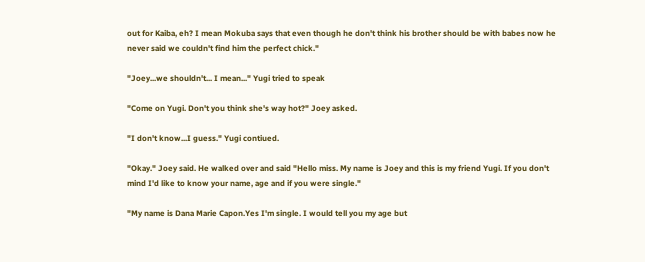out for Kaiba, eh? I mean Mokuba says that even though he don't think his brother should be with babes now he never said we couldn't find him the perfect chick."

"Joey...we shouldn't... I mean..." Yugi tried to speak

"Come on Yugi. Don't you think she's way hot?" Joey asked.

"I don't know...I guess." Yugi contiued.

"Okay." Joey said. He walked over and said "Hello miss. My name is Joey and this is my friend Yugi. If you don't mind I'd like to know your name, age and if you were single."

"My name is Dana Marie Capon.Yes I'm single. I would tell you my age but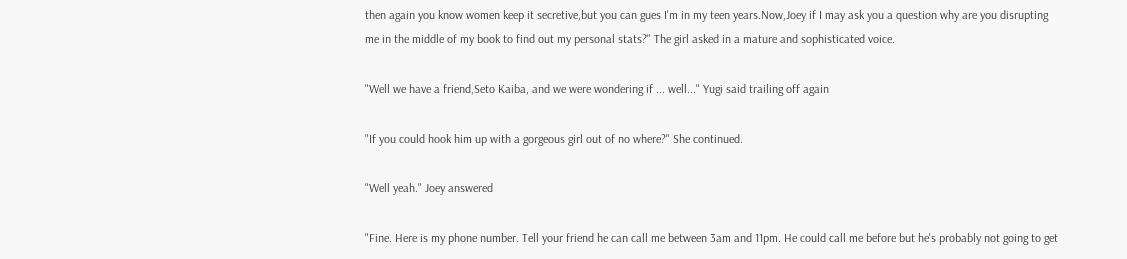then again you know women keep it secretive,but you can gues I'm in my teen years.Now,Joey if I may ask you a question why are you disrupting me in the middle of my book to find out my personal stats?" The girl asked in a mature and sophisticated voice.

"Well we have a friend,Seto Kaiba, and we were wondering if ... well..." Yugi said trailing off again

"If you could hook him up with a gorgeous girl out of no where?" She continued.

"Well yeah." Joey answered

"Fine. Here is my phone number. Tell your friend he can call me between 3am and 11pm. He could call me before but he's probably not going to get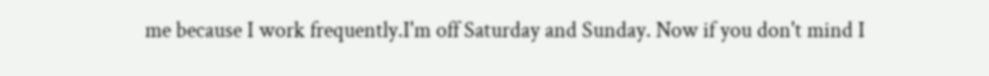me because I work frequently.I'm off Saturday and Sunday. Now if you don't mind I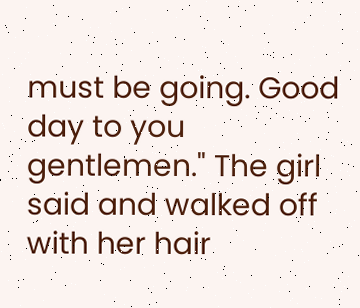must be going. Good day to you gentlemen." The girl said and walked off with her hair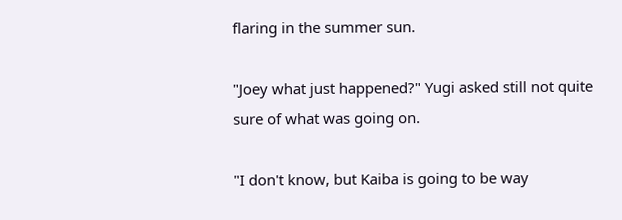flaring in the summer sun.

"Joey what just happened?" Yugi asked still not quite sure of what was going on.

"I don't know, but Kaiba is going to be way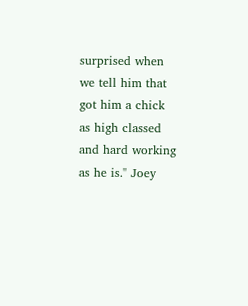surprised when we tell him that got him a chick as high classed and hard working as he is." Joey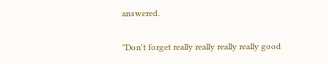answered.

"Don't forget really really really really good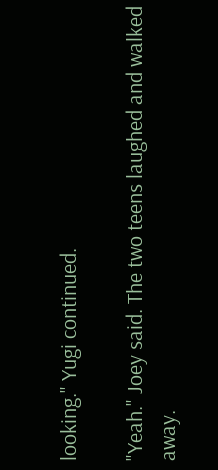looking." Yugi continued.

"Yeah." Joey said. The two teens laughed and walked away.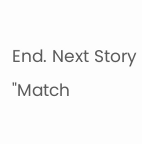End. Next Story "Match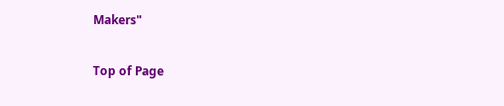Makers"

Top of Page